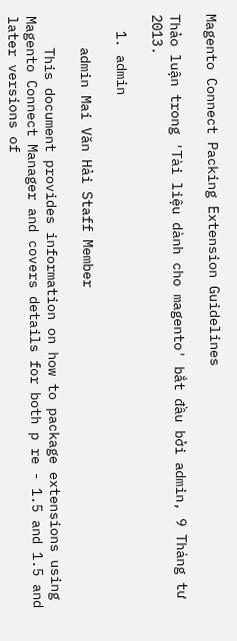Magento Connect Packing Extension Guidelines

Thảo luận trong 'Tài liệu dành cho magento' bắt đầu bởi admin, 9 Tháng tư 2013.

  1. admin

    admin Mai Văn Hải Staff Member

    This document provides information on how to package extensions using Magento Connect Manager and covers details for both p re - 1.5 and 1.5 and later versions of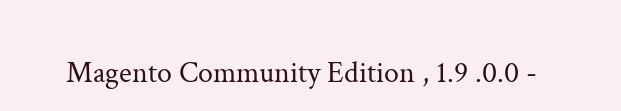Magento Community Edition , 1.9 .0.0 -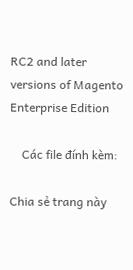RC2 and later versions of Magento Enterprise Edition

    Các file đính kèm:

Chia sẻ trang này